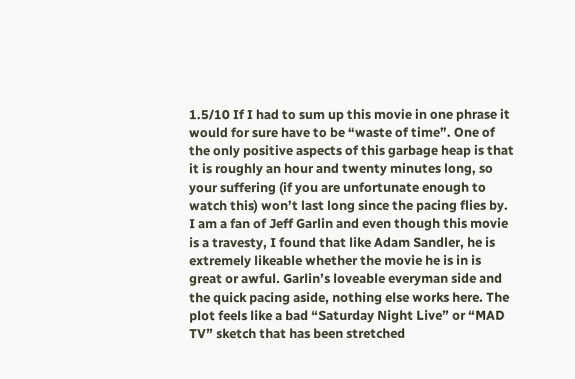1.5/10 If I had to sum up this movie in one phrase it would for sure have to be “waste of time”. One of the only positive aspects of this garbage heap is that it is roughly an hour and twenty minutes long, so your suffering (if you are unfortunate enough to watch this) won’t last long since the pacing flies by. I am a fan of Jeff Garlin and even though this movie is a travesty, I found that like Adam Sandler, he is extremely likeable whether the movie he is in is great or awful. Garlin’s loveable everyman side and the quick pacing aside, nothing else works here. The plot feels like a bad “Saturday Night Live” or “MAD TV” sketch that has been stretched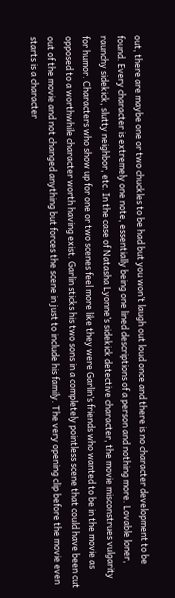out, there are maybe one or two chuckles to be had but you won’t laugh out loud once and there is no character development to be found. Every character is extremely one note, essentially being one lined descriptions of a person and nothing more. Lovable loner, raunchy sidekick, slutty neighbor, etc. In the case of Natasha Lyonne’s sidekick detective character, the movie misconstrues vulgarity for humor. Characters who show up for one or two scenes feel more like they were Garlin’s friends who wanted to be in the movie as opposed to a worthwhile character worth having exist. Garlin sticks his two sons in a completely pointless scene that could have been cut out of the movie and not changed anything but forces the scene in just to include his family. The very opening clip before the movie even starts is a character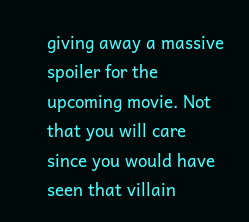giving away a massive spoiler for the upcoming movie. Not that you will care since you would have seen that villain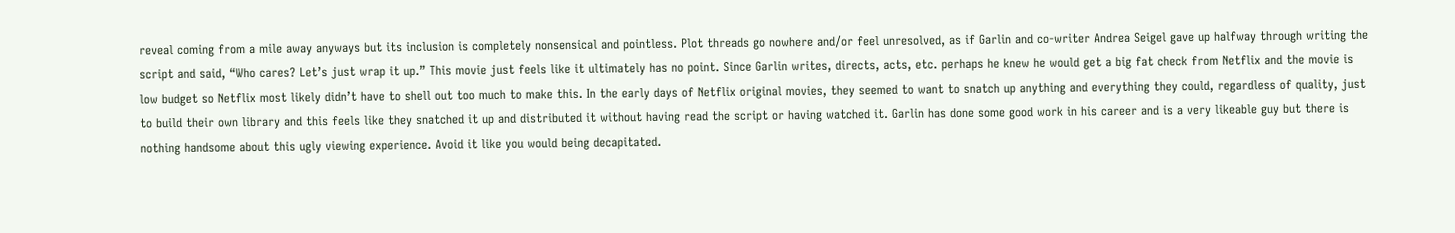reveal coming from a mile away anyways but its inclusion is completely nonsensical and pointless. Plot threads go nowhere and/or feel unresolved, as if Garlin and co-writer Andrea Seigel gave up halfway through writing the script and said, “Who cares? Let’s just wrap it up.” This movie just feels like it ultimately has no point. Since Garlin writes, directs, acts, etc. perhaps he knew he would get a big fat check from Netflix and the movie is low budget so Netflix most likely didn’t have to shell out too much to make this. In the early days of Netflix original movies, they seemed to want to snatch up anything and everything they could, regardless of quality, just to build their own library and this feels like they snatched it up and distributed it without having read the script or having watched it. Garlin has done some good work in his career and is a very likeable guy but there is nothing handsome about this ugly viewing experience. Avoid it like you would being decapitated.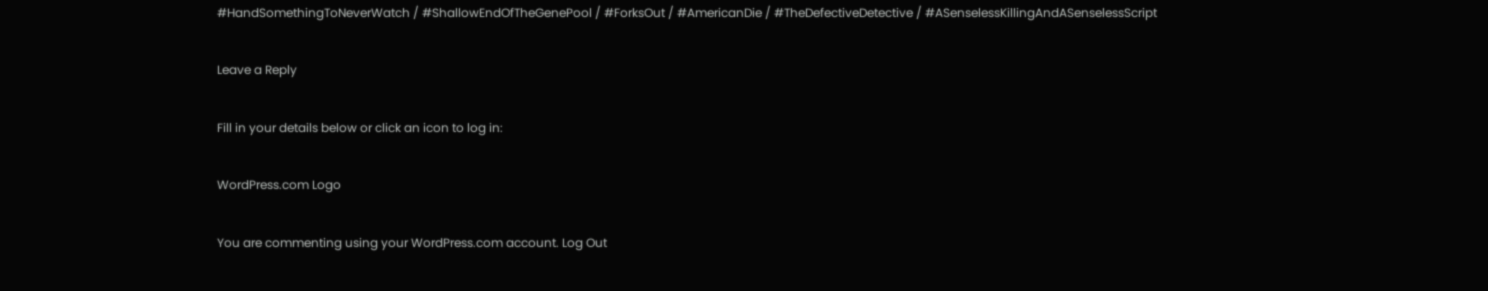#HandSomethingToNeverWatch / #ShallowEndOfTheGenePool / #ForksOut / #AmericanDie / #TheDefectiveDetective / #ASenselessKillingAndASenselessScript

Leave a Reply

Fill in your details below or click an icon to log in:

WordPress.com Logo

You are commenting using your WordPress.com account. Log Out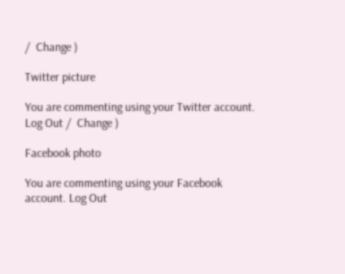/  Change )

Twitter picture

You are commenting using your Twitter account. Log Out /  Change )

Facebook photo

You are commenting using your Facebook account. Log Out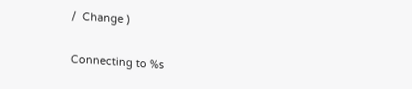/  Change )

Connecting to %s